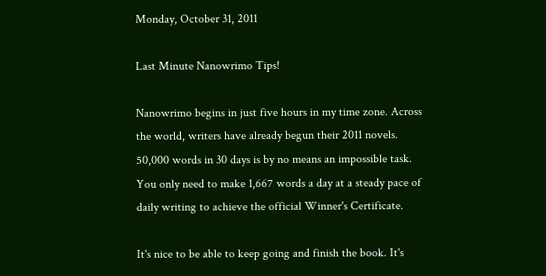Monday, October 31, 2011

Last Minute Nanowrimo Tips!

Nanowrimo begins in just five hours in my time zone. Across the world, writers have already begun their 2011 novels. 50,000 words in 30 days is by no means an impossible task. You only need to make 1,667 words a day at a steady pace of daily writing to achieve the official Winner's Certificate.

It's nice to be able to keep going and finish the book. It's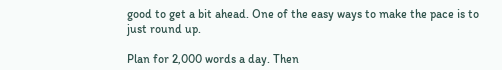good to get a bit ahead. One of the easy ways to make the pace is to just round up.

Plan for 2,000 words a day. Then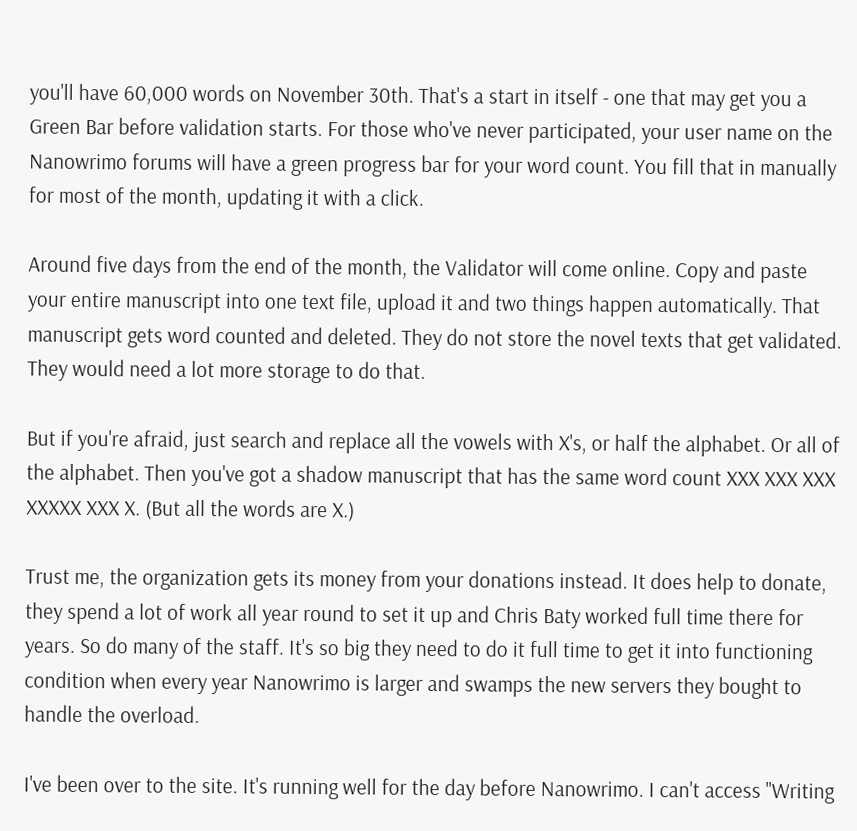you'll have 60,000 words on November 30th. That's a start in itself - one that may get you a Green Bar before validation starts. For those who've never participated, your user name on the Nanowrimo forums will have a green progress bar for your word count. You fill that in manually for most of the month, updating it with a click.

Around five days from the end of the month, the Validator will come online. Copy and paste your entire manuscript into one text file, upload it and two things happen automatically. That manuscript gets word counted and deleted. They do not store the novel texts that get validated. They would need a lot more storage to do that.

But if you're afraid, just search and replace all the vowels with X's, or half the alphabet. Or all of the alphabet. Then you've got a shadow manuscript that has the same word count XXX XXX XXX XXXXX XXX X. (But all the words are X.)

Trust me, the organization gets its money from your donations instead. It does help to donate, they spend a lot of work all year round to set it up and Chris Baty worked full time there for years. So do many of the staff. It's so big they need to do it full time to get it into functioning condition when every year Nanowrimo is larger and swamps the new servers they bought to handle the overload.

I've been over to the site. It's running well for the day before Nanowrimo. I can't access "Writing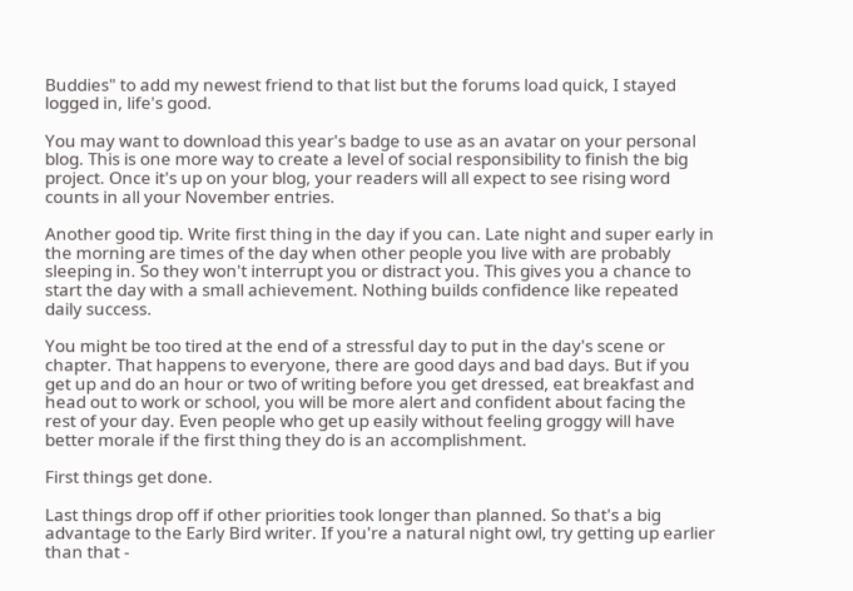Buddies" to add my newest friend to that list but the forums load quick, I stayed logged in, life's good.

You may want to download this year's badge to use as an avatar on your personal blog. This is one more way to create a level of social responsibility to finish the big project. Once it's up on your blog, your readers will all expect to see rising word counts in all your November entries.

Another good tip. Write first thing in the day if you can. Late night and super early in the morning are times of the day when other people you live with are probably sleeping in. So they won't interrupt you or distract you. This gives you a chance to start the day with a small achievement. Nothing builds confidence like repeated daily success.

You might be too tired at the end of a stressful day to put in the day's scene or chapter. That happens to everyone, there are good days and bad days. But if you get up and do an hour or two of writing before you get dressed, eat breakfast and head out to work or school, you will be more alert and confident about facing the rest of your day. Even people who get up easily without feeling groggy will have better morale if the first thing they do is an accomplishment.

First things get done.

Last things drop off if other priorities took longer than planned. So that's a big advantage to the Early Bird writer. If you're a natural night owl, try getting up earlier than that -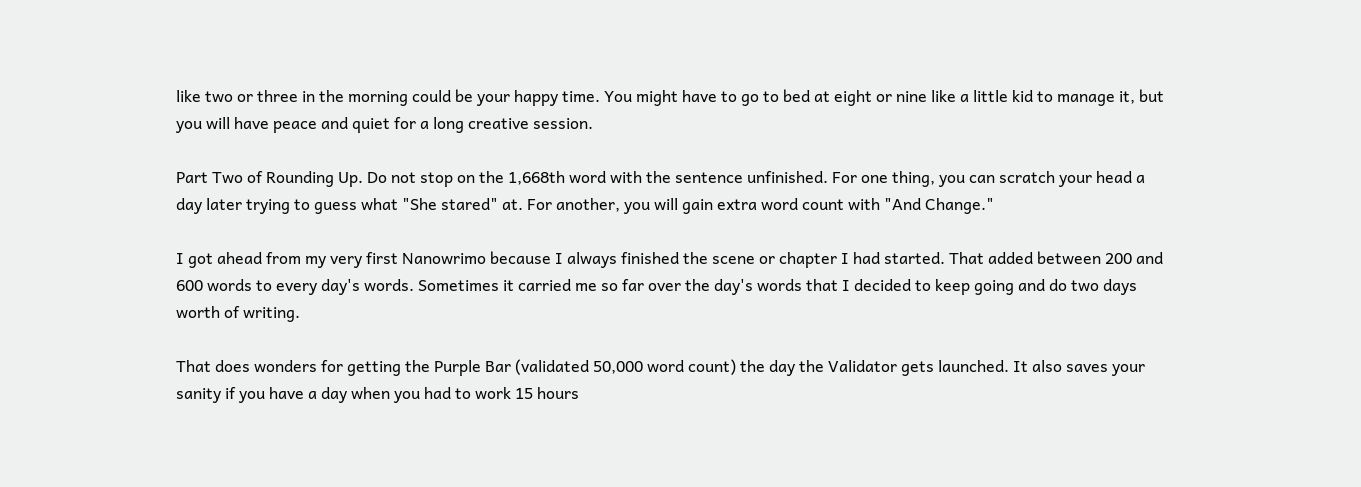like two or three in the morning could be your happy time. You might have to go to bed at eight or nine like a little kid to manage it, but you will have peace and quiet for a long creative session.

Part Two of Rounding Up. Do not stop on the 1,668th word with the sentence unfinished. For one thing, you can scratch your head a day later trying to guess what "She stared" at. For another, you will gain extra word count with "And Change."

I got ahead from my very first Nanowrimo because I always finished the scene or chapter I had started. That added between 200 and 600 words to every day's words. Sometimes it carried me so far over the day's words that I decided to keep going and do two days worth of writing.

That does wonders for getting the Purple Bar (validated 50,000 word count) the day the Validator gets launched. It also saves your sanity if you have a day when you had to work 15 hours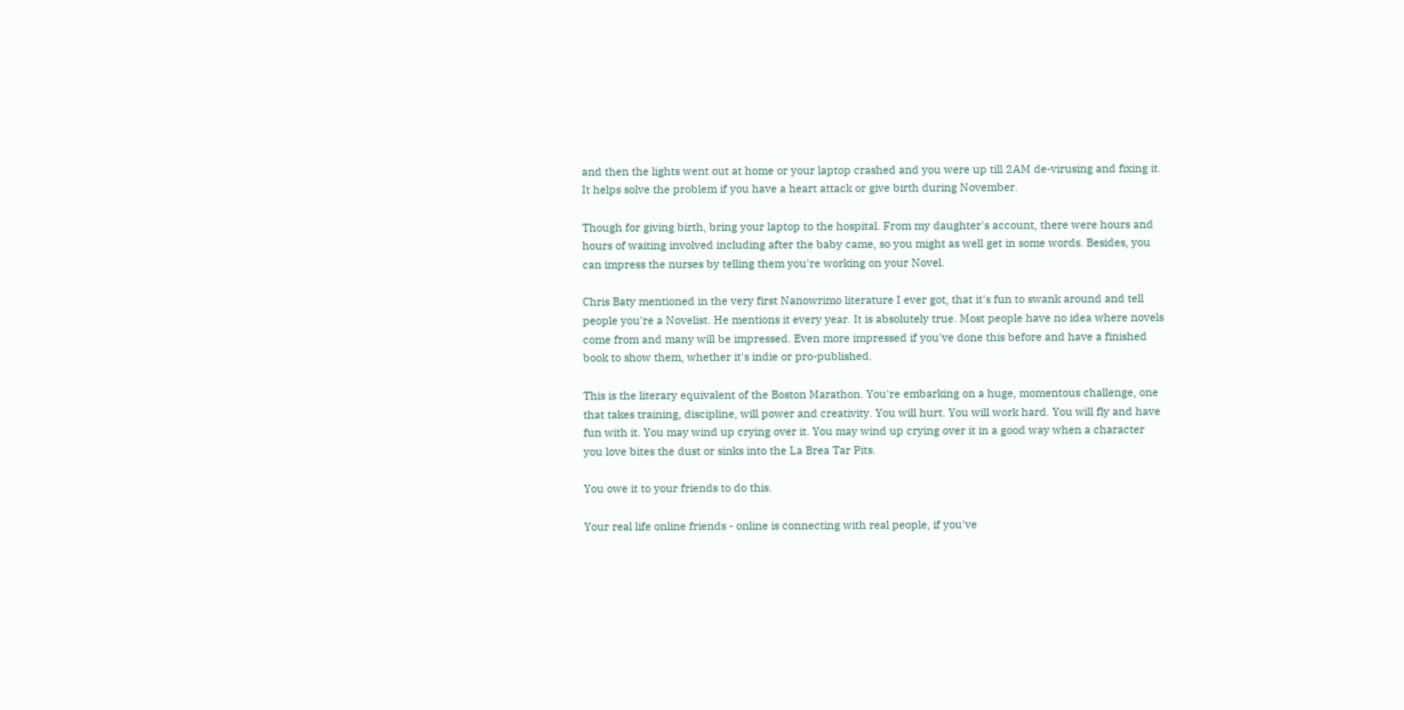and then the lights went out at home or your laptop crashed and you were up till 2AM de-virusing and fixing it. It helps solve the problem if you have a heart attack or give birth during November.

Though for giving birth, bring your laptop to the hospital. From my daughter's account, there were hours and hours of waiting involved including after the baby came, so you might as well get in some words. Besides, you can impress the nurses by telling them you're working on your Novel.

Chris Baty mentioned in the very first Nanowrimo literature I ever got, that it's fun to swank around and tell people you're a Novelist. He mentions it every year. It is absolutely true. Most people have no idea where novels come from and many will be impressed. Even more impressed if you've done this before and have a finished book to show them, whether it's indie or pro-published.

This is the literary equivalent of the Boston Marathon. You're embarking on a huge, momentous challenge, one that takes training, discipline, will power and creativity. You will hurt. You will work hard. You will fly and have fun with it. You may wind up crying over it. You may wind up crying over it in a good way when a character you love bites the dust or sinks into the La Brea Tar Pits.

You owe it to your friends to do this.

Your real life online friends - online is connecting with real people, if you've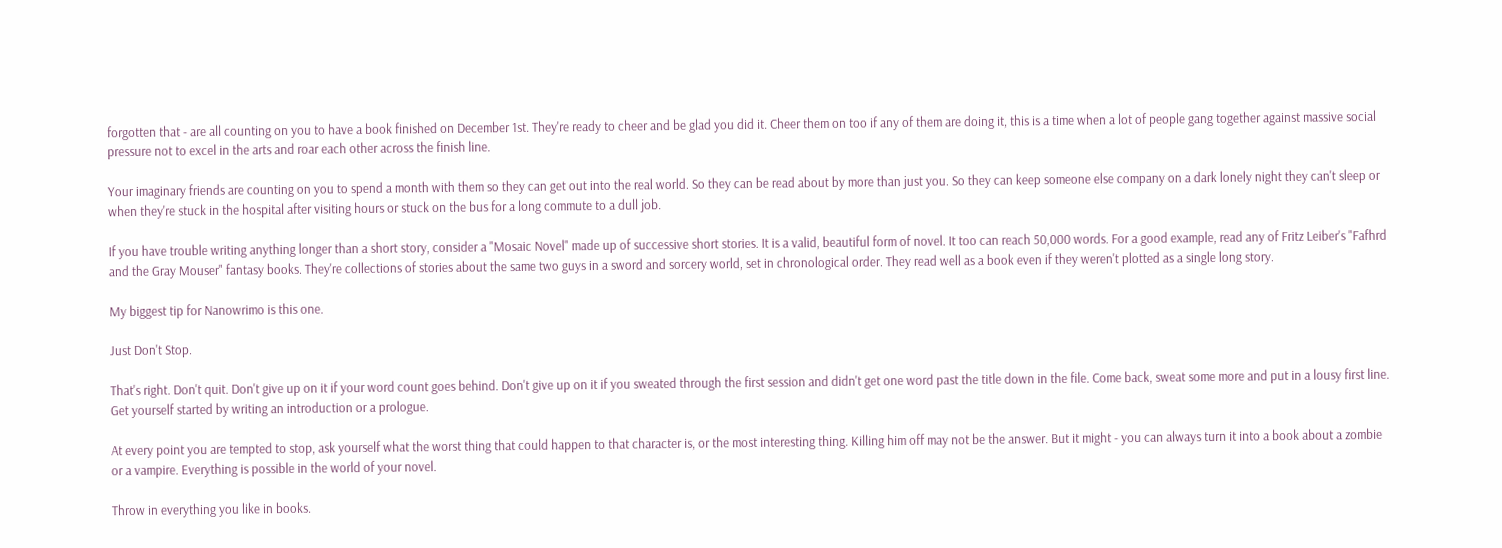forgotten that - are all counting on you to have a book finished on December 1st. They're ready to cheer and be glad you did it. Cheer them on too if any of them are doing it, this is a time when a lot of people gang together against massive social pressure not to excel in the arts and roar each other across the finish line.

Your imaginary friends are counting on you to spend a month with them so they can get out into the real world. So they can be read about by more than just you. So they can keep someone else company on a dark lonely night they can't sleep or when they're stuck in the hospital after visiting hours or stuck on the bus for a long commute to a dull job.

If you have trouble writing anything longer than a short story, consider a "Mosaic Novel" made up of successive short stories. It is a valid, beautiful form of novel. It too can reach 50,000 words. For a good example, read any of Fritz Leiber's "Fafhrd and the Gray Mouser" fantasy books. They're collections of stories about the same two guys in a sword and sorcery world, set in chronological order. They read well as a book even if they weren't plotted as a single long story.

My biggest tip for Nanowrimo is this one.

Just Don't Stop.

That's right. Don't quit. Don't give up on it if your word count goes behind. Don't give up on it if you sweated through the first session and didn't get one word past the title down in the file. Come back, sweat some more and put in a lousy first line. Get yourself started by writing an introduction or a prologue.

At every point you are tempted to stop, ask yourself what the worst thing that could happen to that character is, or the most interesting thing. Killing him off may not be the answer. But it might - you can always turn it into a book about a zombie or a vampire. Everything is possible in the world of your novel.

Throw in everything you like in books.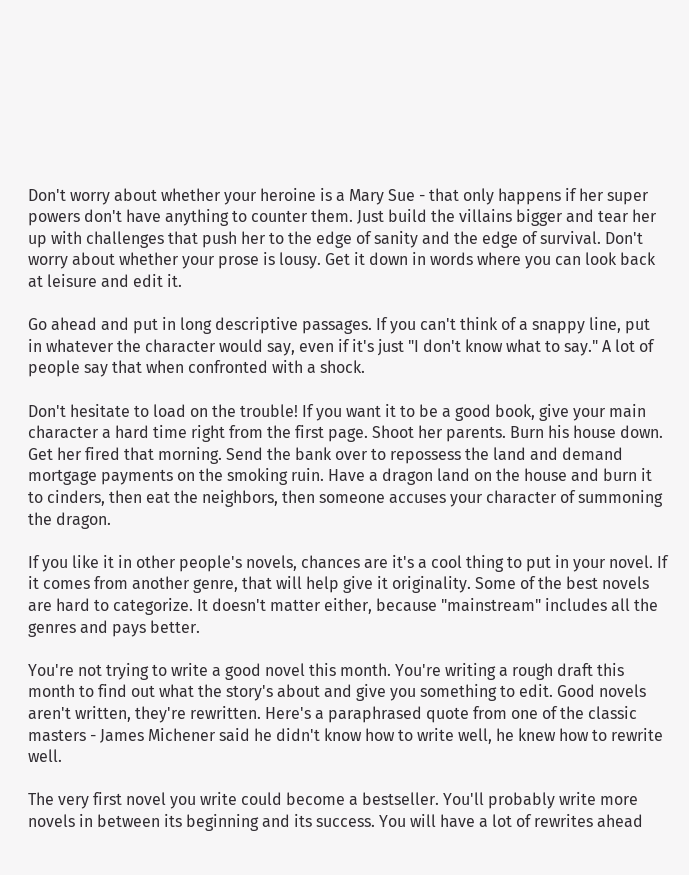Don't worry about whether your heroine is a Mary Sue - that only happens if her super powers don't have anything to counter them. Just build the villains bigger and tear her up with challenges that push her to the edge of sanity and the edge of survival. Don't worry about whether your prose is lousy. Get it down in words where you can look back at leisure and edit it.

Go ahead and put in long descriptive passages. If you can't think of a snappy line, put in whatever the character would say, even if it's just "I don't know what to say." A lot of people say that when confronted with a shock.

Don't hesitate to load on the trouble! If you want it to be a good book, give your main character a hard time right from the first page. Shoot her parents. Burn his house down. Get her fired that morning. Send the bank over to repossess the land and demand mortgage payments on the smoking ruin. Have a dragon land on the house and burn it to cinders, then eat the neighbors, then someone accuses your character of summoning the dragon.

If you like it in other people's novels, chances are it's a cool thing to put in your novel. If it comes from another genre, that will help give it originality. Some of the best novels are hard to categorize. It doesn't matter either, because "mainstream" includes all the genres and pays better.

You're not trying to write a good novel this month. You're writing a rough draft this month to find out what the story's about and give you something to edit. Good novels aren't written, they're rewritten. Here's a paraphrased quote from one of the classic masters - James Michener said he didn't know how to write well, he knew how to rewrite well.

The very first novel you write could become a bestseller. You'll probably write more novels in between its beginning and its success. You will have a lot of rewrites ahead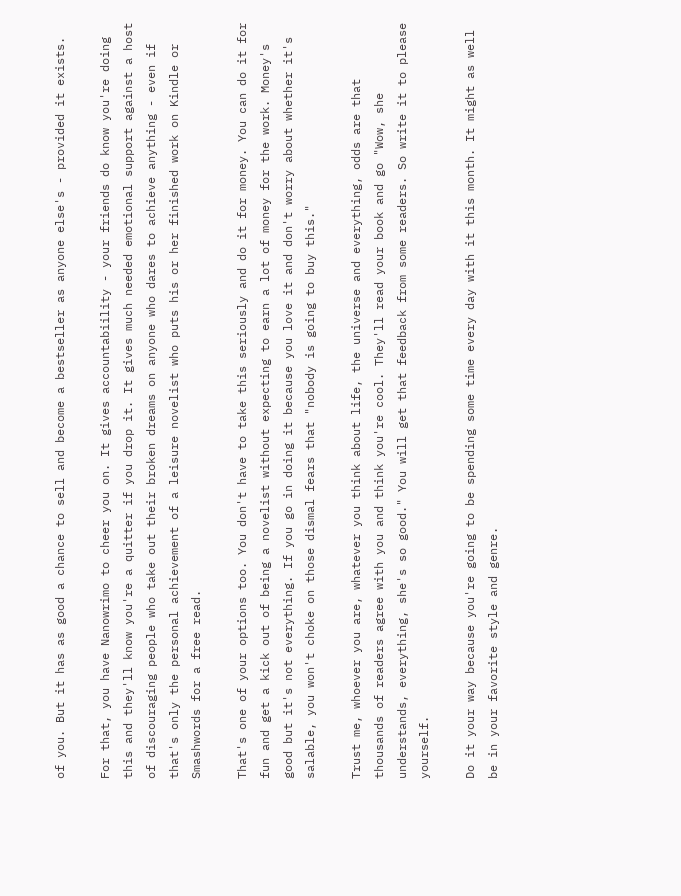of you. But it has as good a chance to sell and become a bestseller as anyone else's - provided it exists.

For that, you have Nanowrimo to cheer you on. It gives accountabiility - your friends do know you're doing this and they'll know you're a quitter if you drop it. It gives much needed emotional support against a host of discouraging people who take out their broken dreams on anyone who dares to achieve anything - even if that's only the personal achievement of a leisure novelist who puts his or her finished work on Kindle or Smashwords for a free read.

That's one of your options too. You don't have to take this seriously and do it for money. You can do it for fun and get a kick out of being a novelist without expecting to earn a lot of money for the work. Money's good but it's not everything. If you go in doing it because you love it and don't worry about whether it's salable, you won't choke on those dismal fears that "nobody is going to buy this."

Trust me, whoever you are, whatever you think about life, the universe and everything, odds are that thousands of readers agree with you and think you're cool. They'll read your book and go "Wow, she understands, everything, she's so good." You will get that feedback from some readers. So write it to please yourself.

Do it your way because you're going to be spending some time every day with it this month. It might as well be in your favorite style and genre.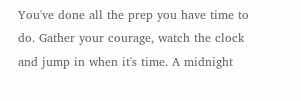You've done all the prep you have time to do. Gather your courage, watch the clock and jump in when it's time. A midnight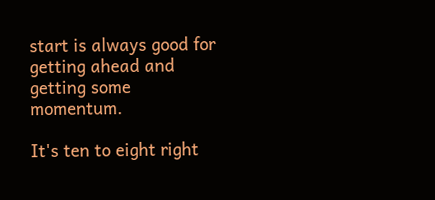start is always good for getting ahead and getting some momentum.

It's ten to eight right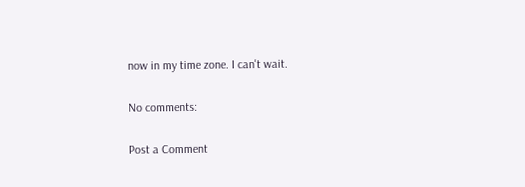now in my time zone. I can't wait.

No comments:

Post a Comment